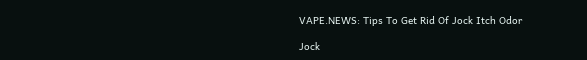VAPE.NEWS: Tips To Get Rid Of Jock Itch Odor

Jock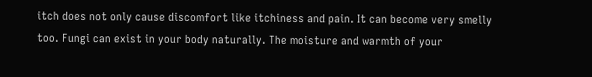itch does not only cause discomfort like itchiness and pain. It can become very smelly too. Fungi can exist in your body naturally. The moisture and warmth of your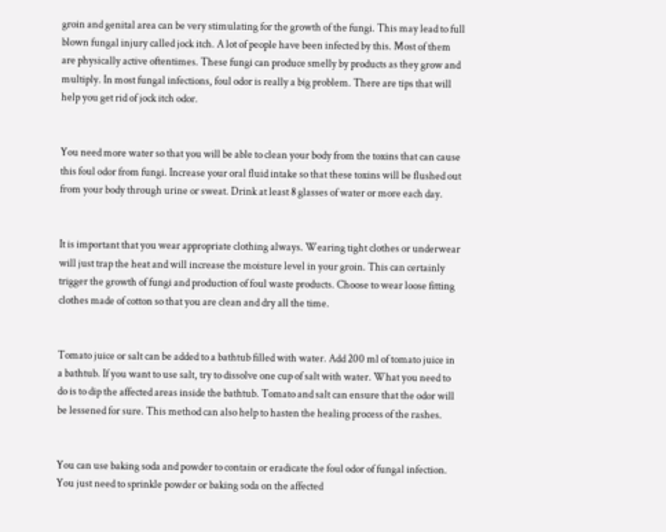groin and genital area can be very stimulating for the growth of the fungi. This may lead to full blown fungal injury called jock itch. A lot of people have been infected by this. Most of them are physically active oftentimes. These fungi can produce smelly by products as they grow and multiply. In most fungal infections, foul odor is really a big problem. There are tips that will help you get rid of jock itch odor.


You need more water so that you will be able to clean your body from the toxins that can cause this foul odor from fungi. Increase your oral fluid intake so that these toxins will be flushed out from your body through urine or sweat. Drink at least 8 glasses of water or more each day.


It is important that you wear appropriate clothing always. Wearing tight clothes or underwear will just trap the heat and will increase the moisture level in your groin. This can certainly trigger the growth of fungi and production of foul waste products. Choose to wear loose fitting clothes made of cotton so that you are clean and dry all the time.


Tomato juice or salt can be added to a bathtub filled with water. Add 200 ml of tomato juice in a bathtub. If you want to use salt, try to dissolve one cup of salt with water. What you need to do is to dip the affected areas inside the bathtub. Tomato and salt can ensure that the odor will be lessened for sure. This method can also help to hasten the healing process of the rashes.


You can use baking soda and powder to contain or eradicate the foul odor of fungal infection. You just need to sprinkle powder or baking soda on the affected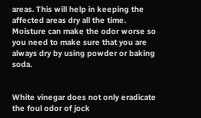areas. This will help in keeping the affected areas dry all the time. Moisture can make the odor worse so you need to make sure that you are always dry by using powder or baking soda.


White vinegar does not only eradicate the foul odor of jock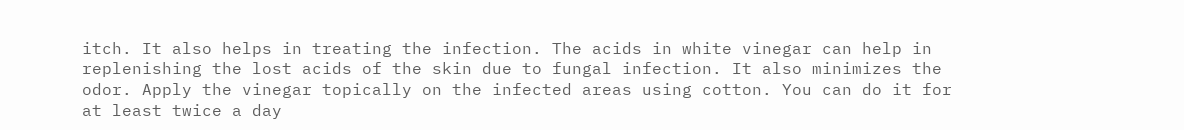itch. It also helps in treating the infection. The acids in white vinegar can help in replenishing the lost acids of the skin due to fungal infection. It also minimizes the odor. Apply the vinegar topically on the infected areas using cotton. You can do it for at least twice a day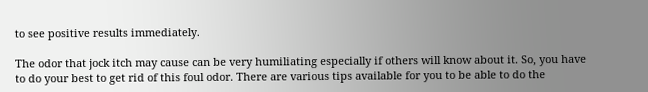to see positive results immediately.

The odor that jock itch may cause can be very humiliating especially if others will know about it. So, you have to do your best to get rid of this foul odor. There are various tips available for you to be able to do the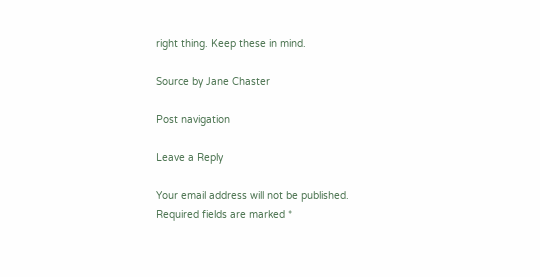right thing. Keep these in mind.

Source by Jane Chaster

Post navigation

Leave a Reply

Your email address will not be published. Required fields are marked *